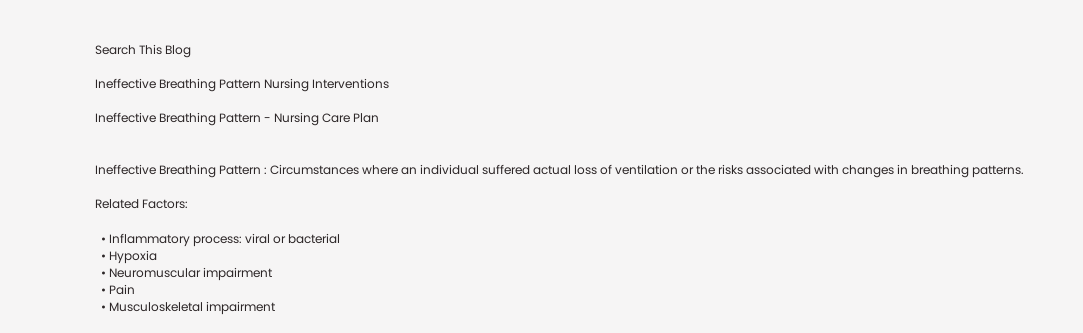Search This Blog

Ineffective Breathing Pattern Nursing Interventions

Ineffective Breathing Pattern - Nursing Care Plan


Ineffective Breathing Pattern : Circumstances where an individual suffered actual loss of ventilation or the risks associated with changes in breathing patterns.

Related Factors:

  • Inflammatory process: viral or bacterial
  • Hypoxia
  • Neuromuscular impairment
  • Pain
  • Musculoskeletal impairment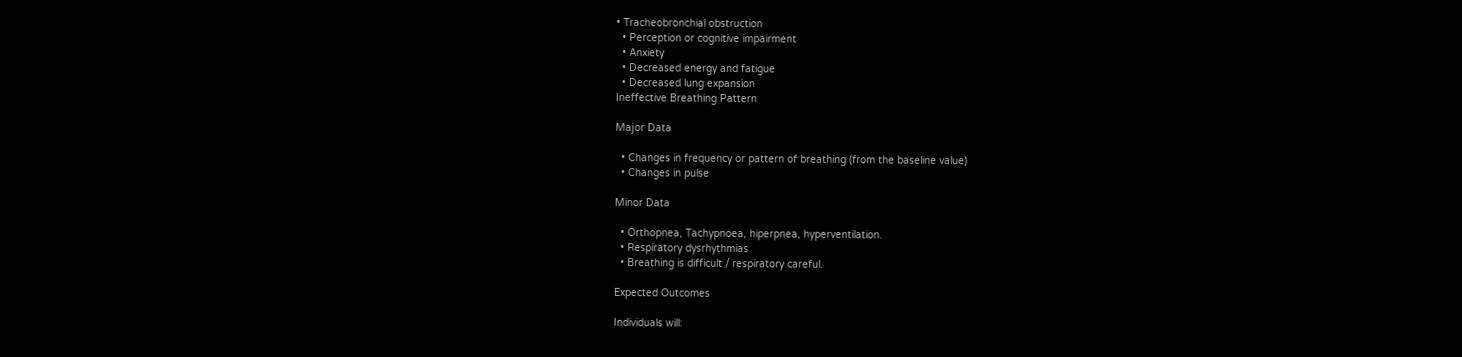• Tracheobronchial obstruction
  • Perception or cognitive impairment
  • Anxiety
  • Decreased energy and fatigue
  • Decreased lung expansion
Ineffective Breathing Pattern

Major Data

  • Changes in frequency or pattern of breathing (from the baseline value)
  • Changes in pulse

Minor Data

  • Orthopnea, Tachypnoea, hiperpnea, hyperventilation.
  • Respiratory dysrhythmias
  • Breathing is difficult / respiratory careful.

Expected Outcomes

Individuals will: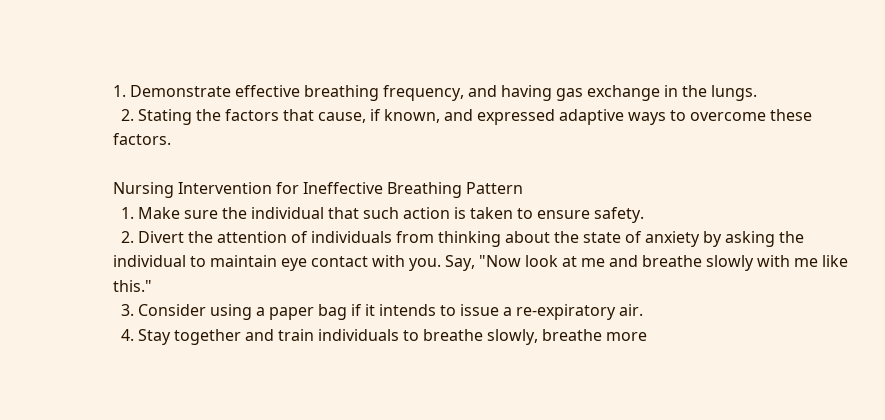1. Demonstrate effective breathing frequency, and having gas exchange in the lungs.
  2. Stating the factors that cause, if known, and expressed adaptive ways to overcome these factors.

Nursing Intervention for Ineffective Breathing Pattern
  1. Make sure the individual that such action is taken to ensure safety.
  2. Divert the attention of individuals from thinking about the state of anxiety by asking the individual to maintain eye contact with you. Say, "Now look at me and breathe slowly with me like this."
  3. Consider using a paper bag if it intends to issue a re-expiratory air.
  4. Stay together and train individuals to breathe slowly, breathe more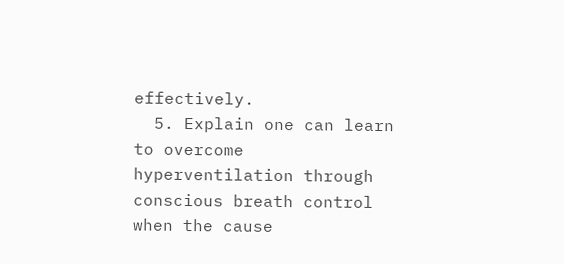effectively.
  5. Explain one can learn to overcome hyperventilation through conscious breath control when the cause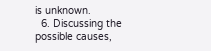is unknown.
  6. Discussing the possible causes,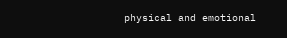physical and emotional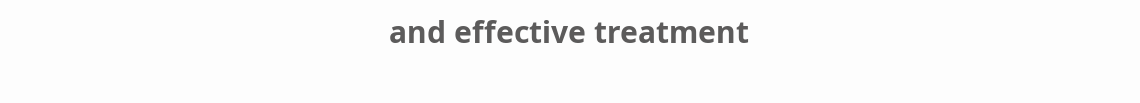and effective treatment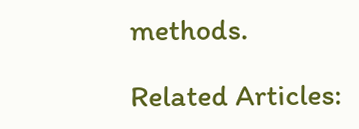methods.

Related Articles: